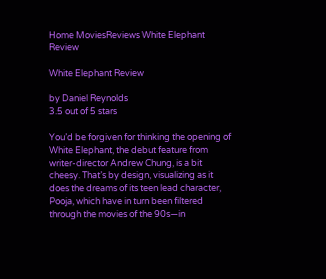Home MoviesReviews White Elephant Review

White Elephant Review

by Daniel Reynolds
3.5 out of 5 stars

You’d be forgiven for thinking the opening of White Elephant, the debut feature from writer-director Andrew Chung, is a bit cheesy. That’s by design, visualizing as it does the dreams of its teen lead character, Pooja, which have in turn been filtered through the movies of the 90s—in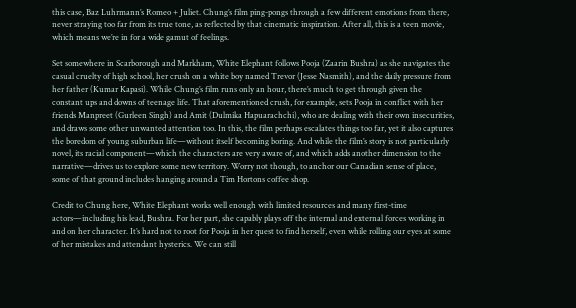this case, Baz Luhrmann’s Romeo + Juliet. Chung’s film ping-pongs through a few different emotions from there, never straying too far from its true tone, as reflected by that cinematic inspiration. After all, this is a teen movie, which means we’re in for a wide gamut of feelings.

Set somewhere in Scarborough and Markham, White Elephant follows Pooja (Zaarin Bushra) as she navigates the casual cruelty of high school, her crush on a white boy named Trevor (Jesse Nasmith), and the daily pressure from her father (Kumar Kapasi). While Chung’s film runs only an hour, there’s much to get through given the constant ups and downs of teenage life. That aforementioned crush, for example, sets Pooja in conflict with her friends Manpreet (Gurleen Singh) and Amit (Dulmika Hapuarachchi), who are dealing with their own insecurities, and draws some other unwanted attention too. In this, the film perhaps escalates things too far, yet it also captures the boredom of young suburban life—without itself becoming boring. And while the film’s story is not particularly novel, its racial component—which the characters are very aware of, and which adds another dimension to the narrative—drives us to explore some new territory. Worry not though, to anchor our Canadian sense of place, some of that ground includes hanging around a Tim Hortons coffee shop.

Credit to Chung here, White Elephant works well enough with limited resources and many first-time actors—including his lead, Bushra. For her part, she capably plays off the internal and external forces working in and on her character. It’s hard not to root for Pooja in her quest to find herself, even while rolling our eyes at some of her mistakes and attendant hysterics. We can still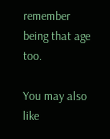remember being that age too.

You may also like